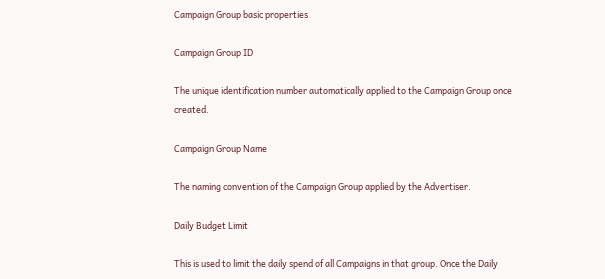Campaign Group basic properties

Campaign Group ID

The unique identification number automatically applied to the Campaign Group once created.

Campaign Group Name

The naming convention of the Campaign Group applied by the Advertiser.

Daily Budget Limit

This is used to limit the daily spend of all Campaigns in that group. Once the Daily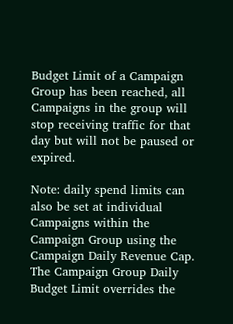Budget Limit of a Campaign Group has been reached, all Campaigns in the group will stop receiving traffic for that day but will not be paused or expired.

Note: daily spend limits can also be set at individual Campaigns within the Campaign Group using the Campaign Daily Revenue Cap. The Campaign Group Daily Budget Limit overrides the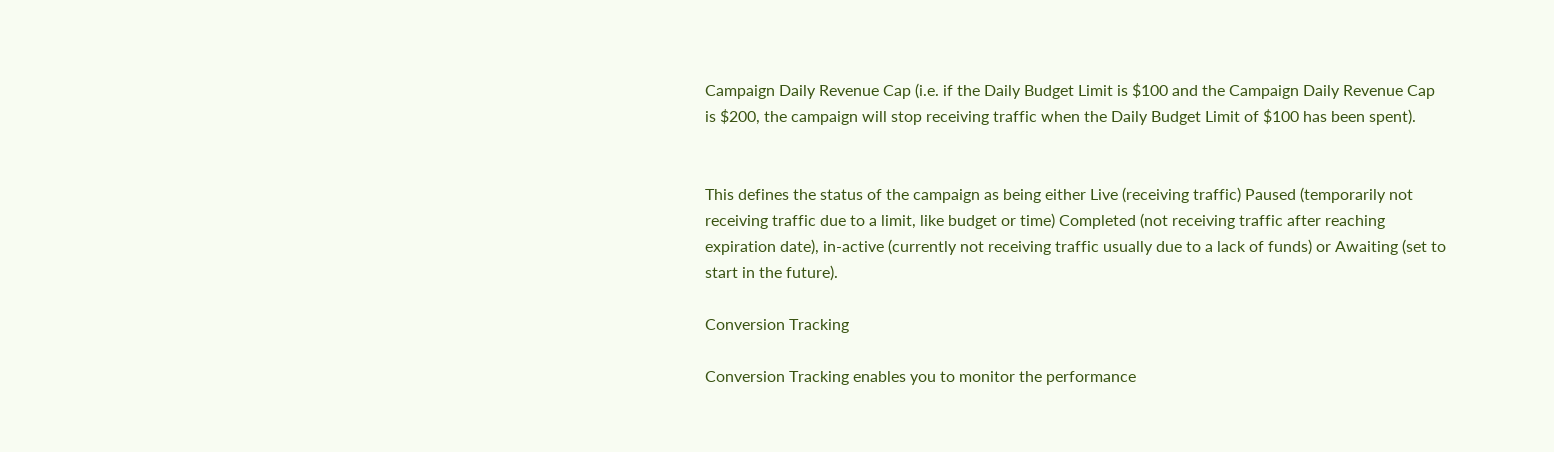Campaign Daily Revenue Cap (i.e. if the Daily Budget Limit is $100 and the Campaign Daily Revenue Cap is $200, the campaign will stop receiving traffic when the Daily Budget Limit of $100 has been spent).


This defines the status of the campaign as being either Live (receiving traffic) Paused (temporarily not receiving traffic due to a limit, like budget or time) Completed (not receiving traffic after reaching expiration date), in-active (currently not receiving traffic usually due to a lack of funds) or Awaiting (set to start in the future).

Conversion Tracking

Conversion Tracking enables you to monitor the performance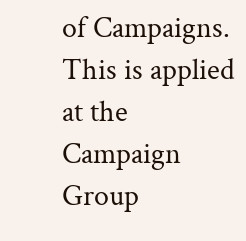of Campaigns. This is applied at the Campaign Group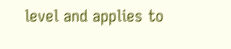level and applies to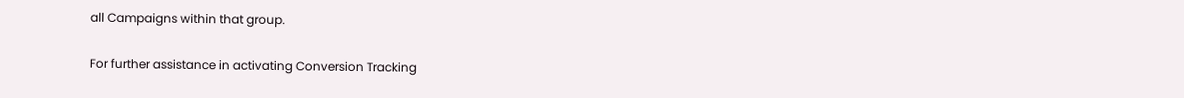all Campaigns within that group.

For further assistance in activating Conversion Tracking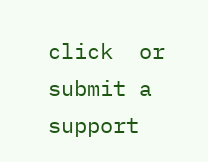click  or submit a support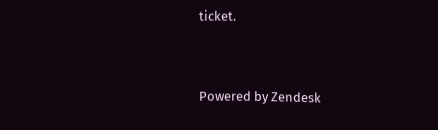ticket.




Powered by Zendesk